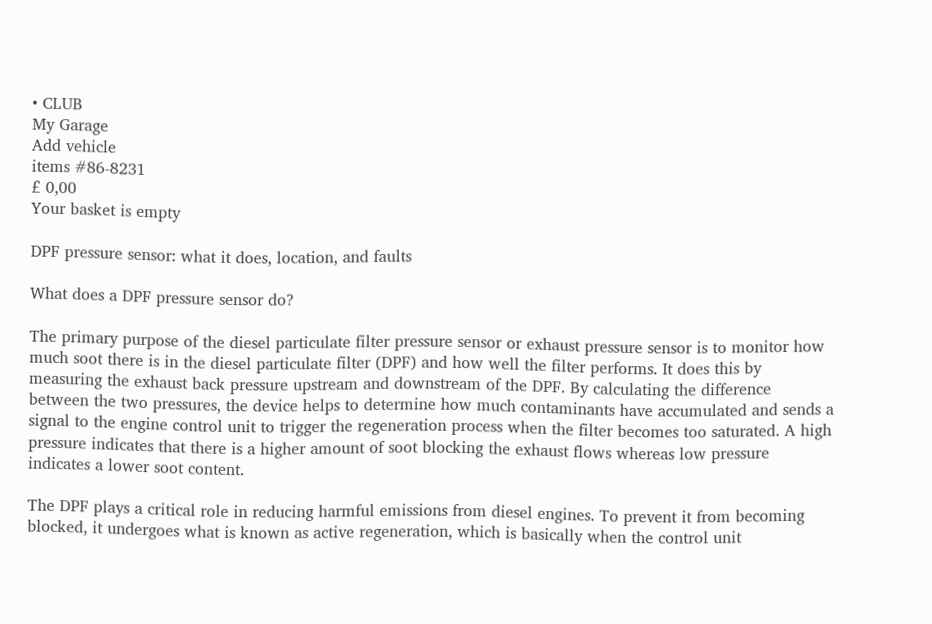• CLUB
My Garage
Add vehicle
items #86-8231
£ 0,00
Your basket is empty

DPF pressure sensor: what it does, location, and faults

What does a DPF pressure sensor do?

The primary purpose of the diesel particulate filter pressure sensor or exhaust pressure sensor is to monitor how much soot there is in the diesel particulate filter (DPF) and how well the filter performs. It does this by measuring the exhaust back pressure upstream and downstream of the DPF. By calculating the difference between the two pressures, the device helps to determine how much contaminants have accumulated and sends a signal to the engine control unit to trigger the regeneration process when the filter becomes too saturated. A high pressure indicates that there is a higher amount of soot blocking the exhaust flows whereas low pressure indicates a lower soot content.

The DPF plays a critical role in reducing harmful emissions from diesel engines. To prevent it from becoming blocked, it undergoes what is known as active regeneration, which is basically when the control unit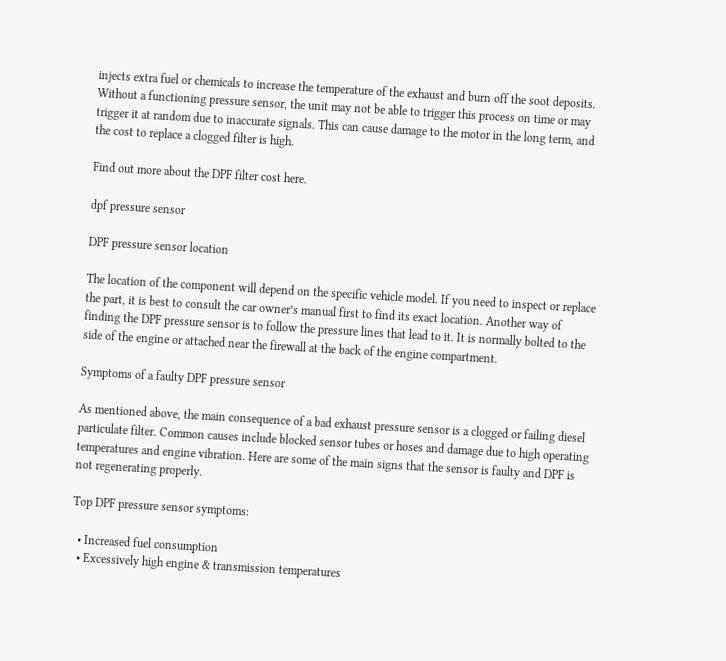injects extra fuel or chemicals to increase the temperature of the exhaust and burn off the soot deposits. Without a functioning pressure sensor, the unit may not be able to trigger this process on time or may trigger it at random due to inaccurate signals. This can cause damage to the motor in the long term, and the cost to replace a clogged filter is high.

Find out more about the DPF filter cost here.

dpf pressure sensor

DPF pressure sensor location

The location of the component will depend on the specific vehicle model. If you need to inspect or replace the part, it is best to consult the car owner’s manual first to find its exact location. Another way of finding the DPF pressure sensor is to follow the pressure lines that lead to it. It is normally bolted to the side of the engine or attached near the firewall at the back of the engine compartment.

Symptoms of a faulty DPF pressure sensor

As mentioned above, the main consequence of a bad exhaust pressure sensor is a clogged or failing diesel particulate filter. Common causes include blocked sensor tubes or hoses and damage due to high operating temperatures and engine vibration. Here are some of the main signs that the sensor is faulty and DPF is not regenerating properly.

Top DPF pressure sensor symptoms:

  • Increased fuel consumption
  • Excessively high engine & transmission temperatures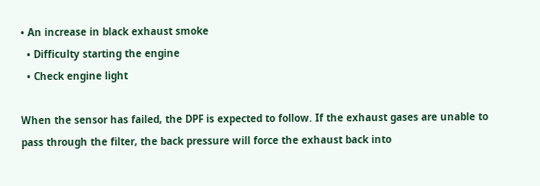• An increase in black exhaust smoke
  • Difficulty starting the engine
  • Check engine light

When the sensor has failed, the DPF is expected to follow. If the exhaust gases are unable to pass through the filter, the back pressure will force the exhaust back into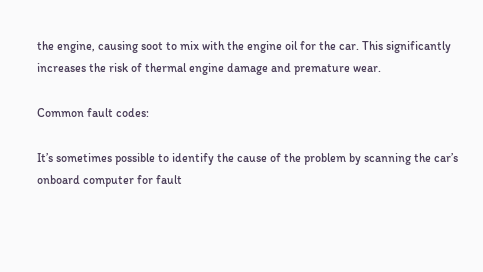the engine, causing soot to mix with the engine oil for the car. This significantly increases the risk of thermal engine damage and premature wear.

Common fault codes:

It’s sometimes possible to identify the cause of the problem by scanning the car’s onboard computer for fault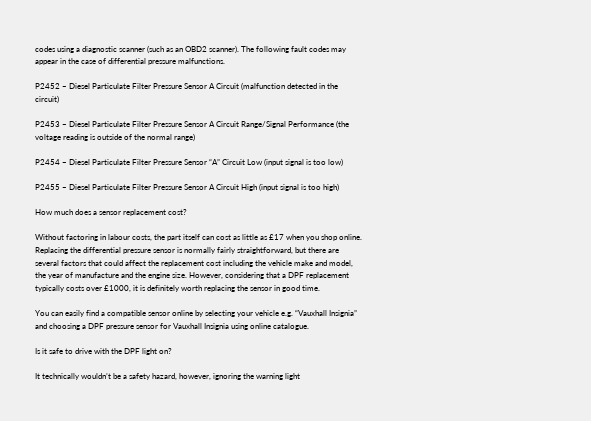codes using a diagnostic scanner (such as an OBD2 scanner). The following fault codes may appear in the case of differential pressure malfunctions.

P2452 – Diesel Particulate Filter Pressure Sensor A Circuit (malfunction detected in the circuit)

P2453 – Diesel Particulate Filter Pressure Sensor A Circuit Range/Signal Performance (the voltage reading is outside of the normal range)

P2454 – Diesel Particulate Filter Pressure Sensor “A” Circuit Low (input signal is too low)

P2455 – Diesel Particulate Filter Pressure Sensor A Circuit High (input signal is too high)

How much does a sensor replacement cost?

Without factoring in labour costs, the part itself can cost as little as £17 when you shop online. Replacing the differential pressure sensor is normally fairly straightforward, but there are several factors that could affect the replacement cost including the vehicle make and model, the year of manufacture and the engine size. However, considering that a DPF replacement typically costs over £1000, it is definitely worth replacing the sensor in good time.

You can easily find a compatible sensor online by selecting your vehicle e.g. “Vauxhall Insignia” and choosing a DPF pressure sensor for Vauxhall Insignia using online catalogue.

Is it safe to drive with the DPF light on?

It technically wouldn’t be a safety hazard, however, ignoring the warning light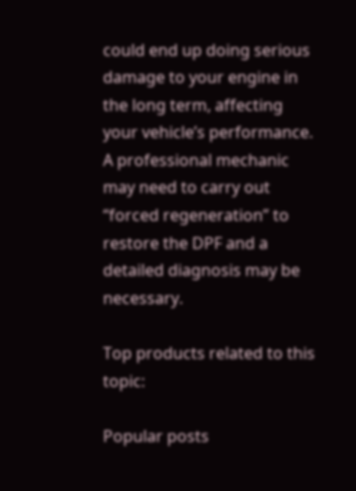could end up doing serious damage to your engine in the long term, affecting your vehicle’s performance. A professional mechanic may need to carry out “forced regeneration” to restore the DPF and a detailed diagnosis may be necessary.

Top products related to this topic:

Popular posts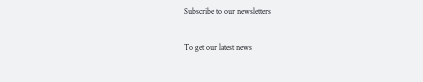Subscribe to our newsletters

To get our latest news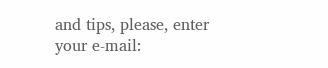and tips, please, enter your e-mail: